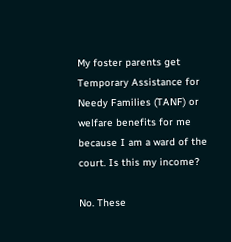My foster parents get Temporary Assistance for Needy Families (TANF) or welfare benefits for me because I am a ward of the court. Is this my income?

No. These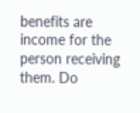benefits are income for the person receiving them. Do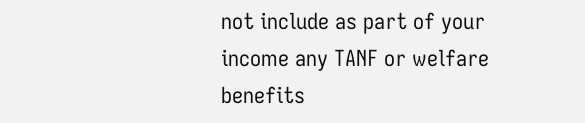not include as part of your income any TANF or welfare benefits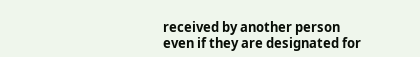received by another person even if they are designated for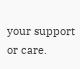your support or care.